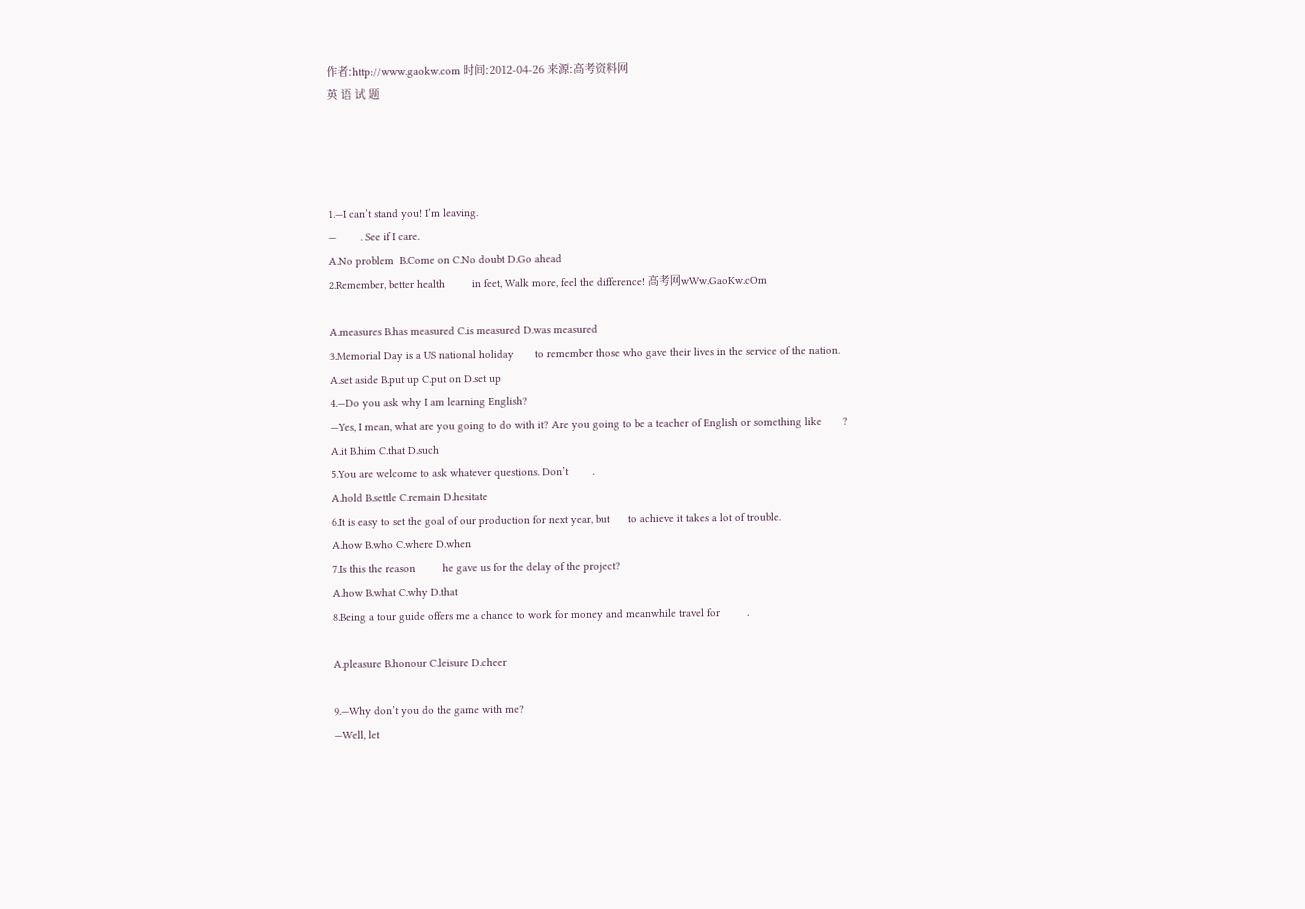作者:http://www.gaokw.com 时间:2012-04-26 来源:高考资料网
英 语 试 题




1.—I can’t stand you! I’m leaving.
—        . See if I care.
A.No problem  B.Come on C.No doubt D.Go ahead
2.Remember, better health         in feet, Walk more, feel the difference! 高考网wWw.GaoKw.cOm

A.measures B.has measured C.is measured D.was measured
3.Memorial Day is a US national holiday       to remember those who gave their lives in the service of the nation.
A.set aside B.put up C.put on D.set up
4.—Do you ask why I am learning English?
—Yes, I mean, what are you going to do with it? Are you going to be a teacher of English or something like       ?
A.it B.him C.that D.such
5.You are welcome to ask whatever questions. Don’t        .
A.hold B.settle C.remain D.hesitate
6.It is easy to set the goal of our production for next year, but      to achieve it takes a lot of trouble.
A.how B.who C.where D.when
7.Is this the reason         he gave us for the delay of the project?
A.how B.what C.why D.that
8.Being a tour guide offers me a chance to work for money and meanwhile travel for         .

A.pleasure B.honour C.leisure D.cheer

9.—Why don’t you do the game with me?
—Well, let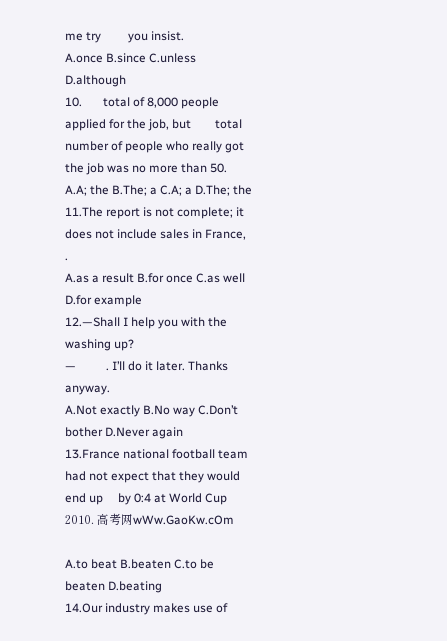me try         you insist.
A.once B.since C.unless D.although
10.       total of 8,000 people applied for the job, but        total number of people who really got the job was no more than 50.
A.A; the B.The; a C.A; a D.The; the
11.The report is not complete; it does not include sales in France,          .
A.as a result B.for once C.as well D.for example
12.—Shall I help you with the washing up?
—          . I’ll do it later. Thanks anyway.
A.Not exactly B.No way C.Don’t bother D.Never again
13.France national football team had not expect that they would end up     by 0:4 at World Cup 2010. 高考网wWw.GaoKw.cOm

A.to beat B.beaten C.to be beaten D.beating
14.Our industry makes use of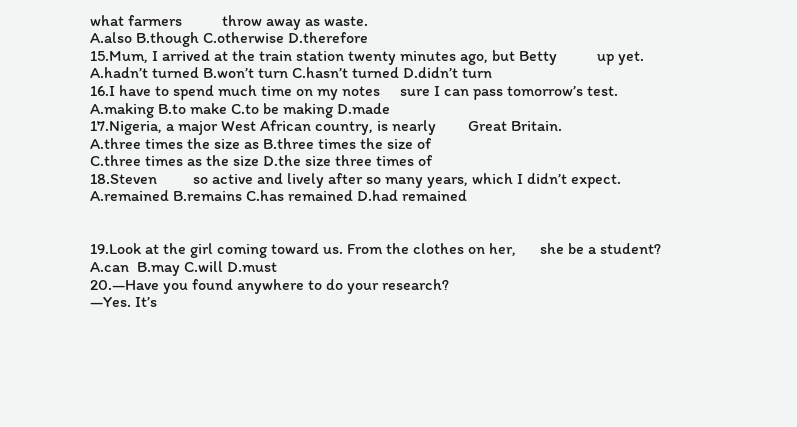what farmers          throw away as waste.
A.also B.though C.otherwise D.therefore
15.Mum, I arrived at the train station twenty minutes ago, but Betty          up yet.
A.hadn’t turned B.won’t turn C.hasn’t turned D.didn’t turn
16.I have to spend much time on my notes     sure I can pass tomorrow’s test.
A.making B.to make C.to be making D.made
17.Nigeria, a major West African country, is nearly        Great Britain.
A.three times the size as B.three times the size of
C.three times as the size D.the size three times of
18.Steven         so active and lively after so many years, which I didn’t expect.
A.remained B.remains C.has remained D.had remained


19.Look at the girl coming toward us. From the clothes on her,      she be a student?
A.can  B.may C.will D.must
20.—Have you found anywhere to do your research?
—Yes. It’s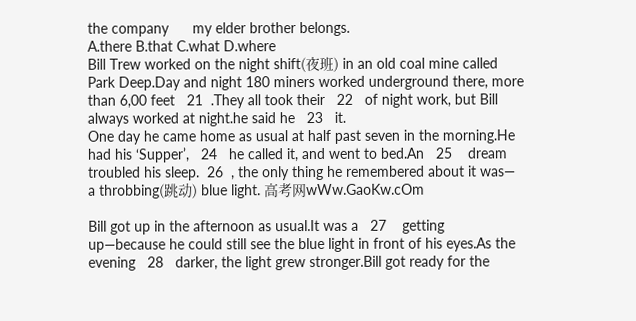the company      my elder brother belongs.
A.there B.that C.what D.where
Bill Trew worked on the night shift(夜班) in an old coal mine called Park Deep.Day and night 180 miners worked underground there, more than 6,00 feet   21  .They all took their   22   of night work, but Bill always worked at night.he said he   23   it.
One day he came home as usual at half past seven in the morning.He had his ‘Supper’,   24   he called it, and went to bed.An   25    dream troubled his sleep.  26  , the only thing he remembered about it was— a throbbing(跳动) blue light. 高考网wWw.GaoKw.cOm

Bill got up in the afternoon as usual.It was a   27    getting up—because he could still see the blue light in front of his eyes.As the evening   28   darker, the light grew stronger.Bill got ready for the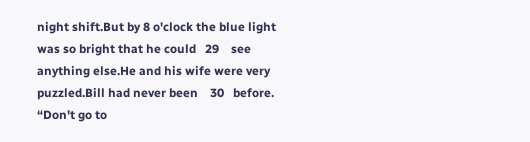night shift.But by 8 o'clock the blue light was so bright that he could   29    see anything else.He and his wife were very puzzled.Bill had never been    30   before.
“Don't go to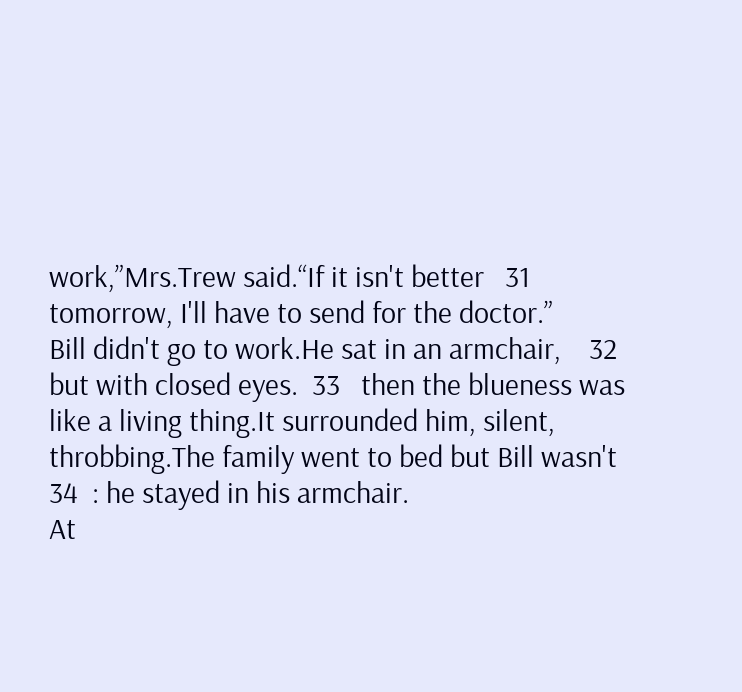work,”Mrs.Trew said.“If it isn't better   31    tomorrow, I'll have to send for the doctor.”
Bill didn't go to work.He sat in an armchair,    32    but with closed eyes.  33   then the blueness was like a living thing.It surrounded him, silent, throbbing.The family went to bed but Bill wasn't   34  : he stayed in his armchair.
At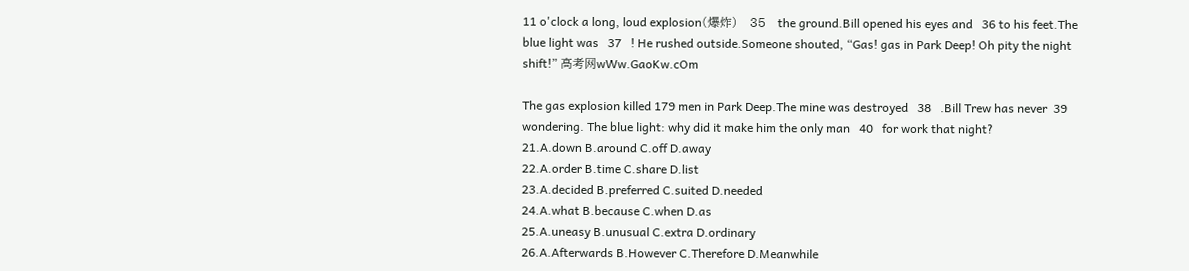11 o'clock a long, loud explosion(爆炸)   35   the ground.Bill opened his eyes and   36 to his feet.The blue light was   37   ! He rushed outside.Someone shouted, “Gas! gas in Park Deep! Oh pity the night shift!” 高考网wWw.GaoKw.cOm

The gas explosion killed 179 men in Park Deep.The mine was destroyed   38   .Bill Trew has never  39   wondering. The blue light: why did it make him the only man   40   for work that night?
21.A.down B.around C.off D.away
22.A.order B.time C.share D.list
23.A.decided B.preferred C.suited D.needed
24.A.what B.because C.when D.as
25.A.uneasy B.unusual C.extra D.ordinary
26.A.Afterwards B.However C.Therefore D.Meanwhile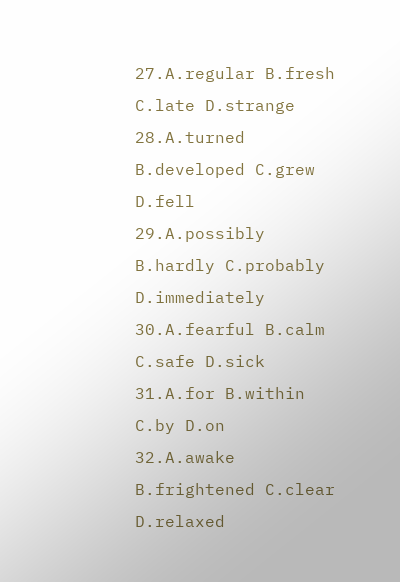27.A.regular B.fresh C.late D.strange
28.A.turned B.developed C.grew D.fell
29.A.possibly B.hardly C.probably D.immediately
30.A.fearful B.calm C.safe D.sick
31.A.for B.within C.by D.on
32.A.awake B.frightened C.clear D.relaxed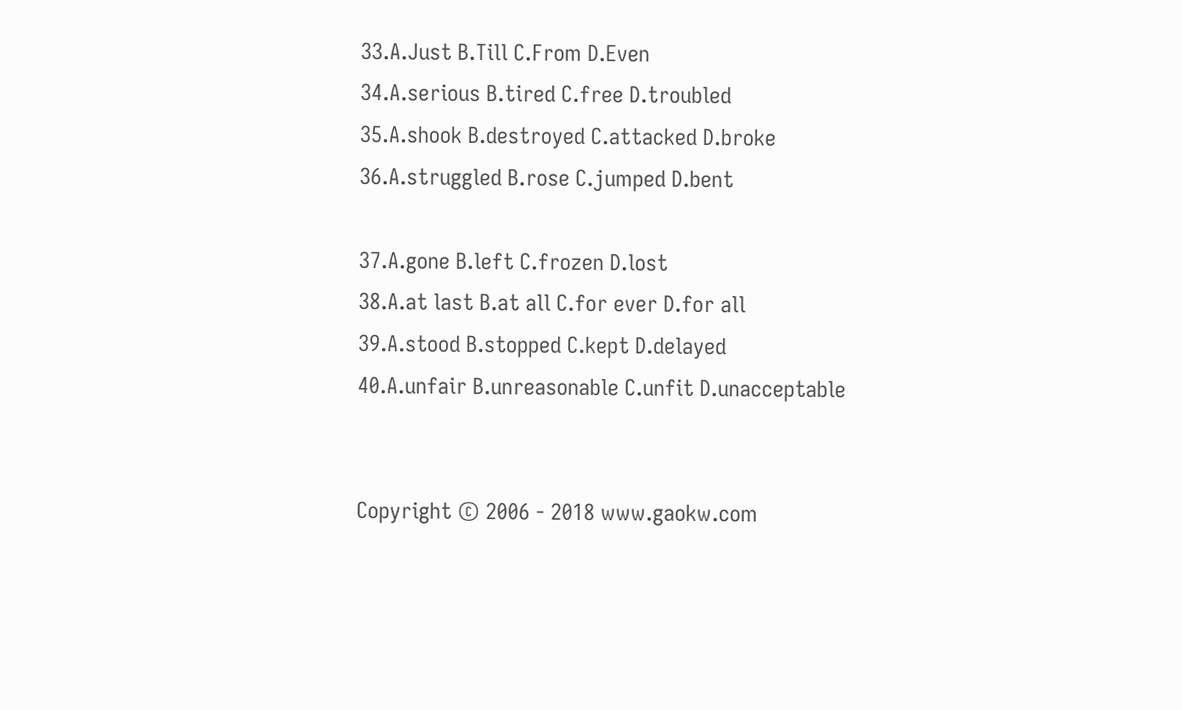33.A.Just B.Till C.From D.Even
34.A.serious B.tired C.free D.troubled
35.A.shook B.destroyed C.attacked D.broke
36.A.struggled B.rose C.jumped D.bent

37.A.gone B.left C.frozen D.lost
38.A.at last B.at all C.for ever D.for all
39.A.stood B.stopped C.kept D.delayed
40.A.unfair B.unreasonable C.unfit D.unacceptable


Copyright © 2006 - 2018 www.gaokw.com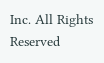Inc. All Rights Reserved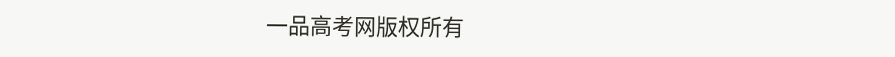一品高考网版权所有